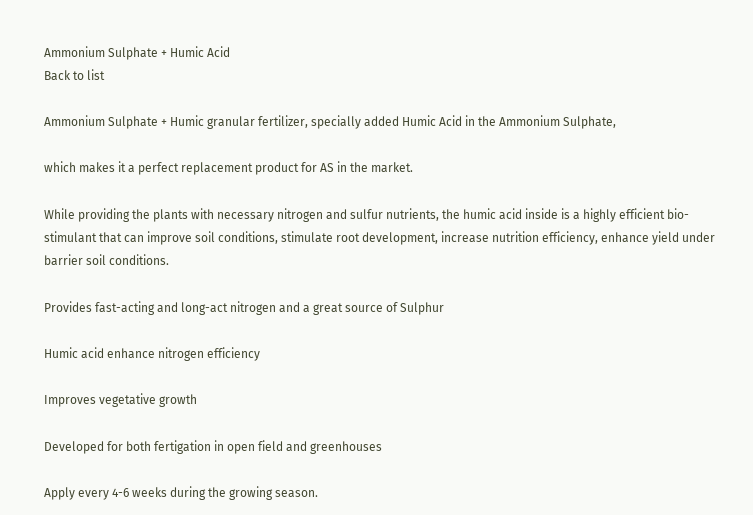Ammonium Sulphate + Humic Acid
Back to list

Ammonium Sulphate + Humic granular fertilizer, specially added Humic Acid in the Ammonium Sulphate,

which makes it a perfect replacement product for AS in the market.

While providing the plants with necessary nitrogen and sulfur nutrients, the humic acid inside is a highly efficient bio-stimulant that can improve soil conditions, stimulate root development, increase nutrition efficiency, enhance yield under barrier soil conditions.

Provides fast-acting and long-act nitrogen and a great source of Sulphur

Humic acid enhance nitrogen efficiency

Improves vegetative growth

Developed for both fertigation in open field and greenhouses

Apply every 4-6 weeks during the growing season.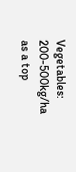Vegetables: 200-500kg/ha as a top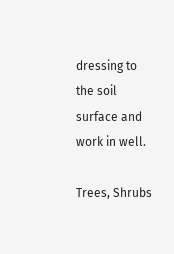dressing to the soil surface and work in well.

Trees, Shrubs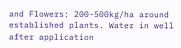and Flowers: 200-500kg/ha around established plants. Water in well after application